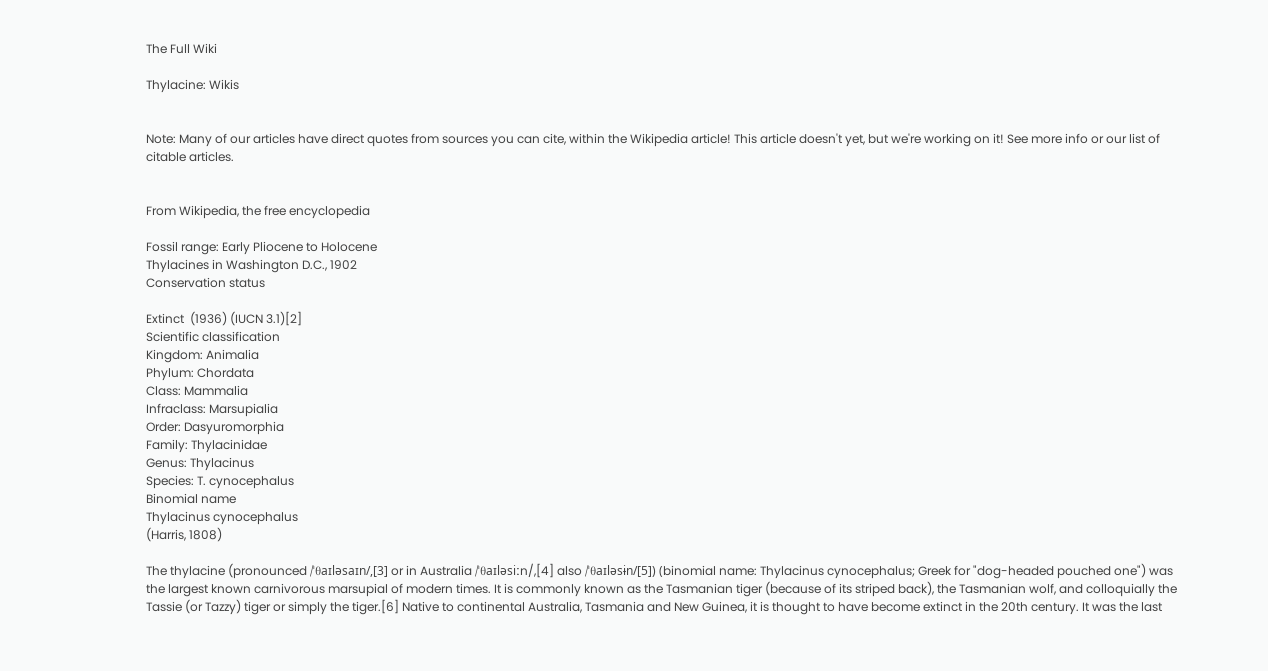The Full Wiki

Thylacine: Wikis


Note: Many of our articles have direct quotes from sources you can cite, within the Wikipedia article! This article doesn't yet, but we're working on it! See more info or our list of citable articles.


From Wikipedia, the free encyclopedia

Fossil range: Early Pliocene to Holocene
Thylacines in Washington D.C., 1902
Conservation status

Extinct  (1936) (IUCN 3.1)[2]
Scientific classification
Kingdom: Animalia
Phylum: Chordata
Class: Mammalia
Infraclass: Marsupialia
Order: Dasyuromorphia
Family: Thylacinidae
Genus: Thylacinus
Species: T. cynocephalus
Binomial name
Thylacinus cynocephalus
(Harris, 1808)

The thylacine (pronounced /ˈθaɪləsaɪn/,[3] or in Australia /ˈθaɪləsiːn/,[4] also /ˈθaɪləsɨn/[5]) (binomial name: Thylacinus cynocephalus; Greek for "dog-headed pouched one") was the largest known carnivorous marsupial of modern times. It is commonly known as the Tasmanian tiger (because of its striped back), the Tasmanian wolf, and colloquially the Tassie (or Tazzy) tiger or simply the tiger.[6] Native to continental Australia, Tasmania and New Guinea, it is thought to have become extinct in the 20th century. It was the last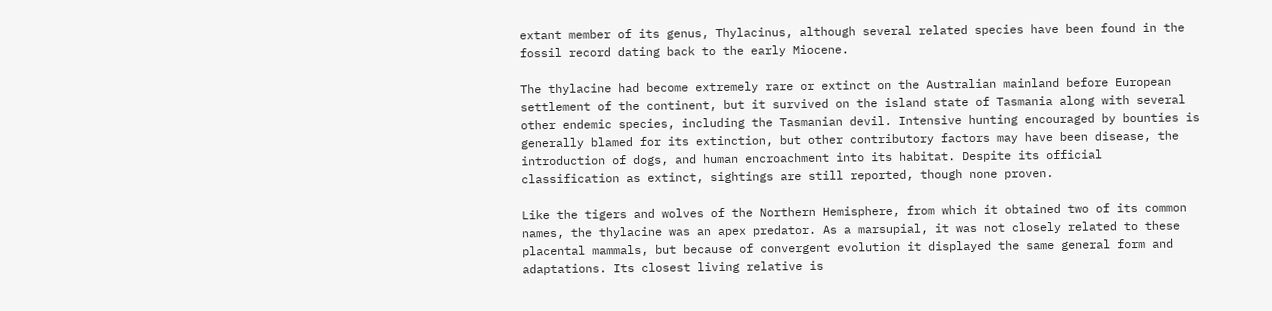extant member of its genus, Thylacinus, although several related species have been found in the fossil record dating back to the early Miocene.

The thylacine had become extremely rare or extinct on the Australian mainland before European settlement of the continent, but it survived on the island state of Tasmania along with several other endemic species, including the Tasmanian devil. Intensive hunting encouraged by bounties is generally blamed for its extinction, but other contributory factors may have been disease, the introduction of dogs, and human encroachment into its habitat. Despite its official classification as extinct, sightings are still reported, though none proven.

Like the tigers and wolves of the Northern Hemisphere, from which it obtained two of its common names, the thylacine was an apex predator. As a marsupial, it was not closely related to these placental mammals, but because of convergent evolution it displayed the same general form and adaptations. Its closest living relative is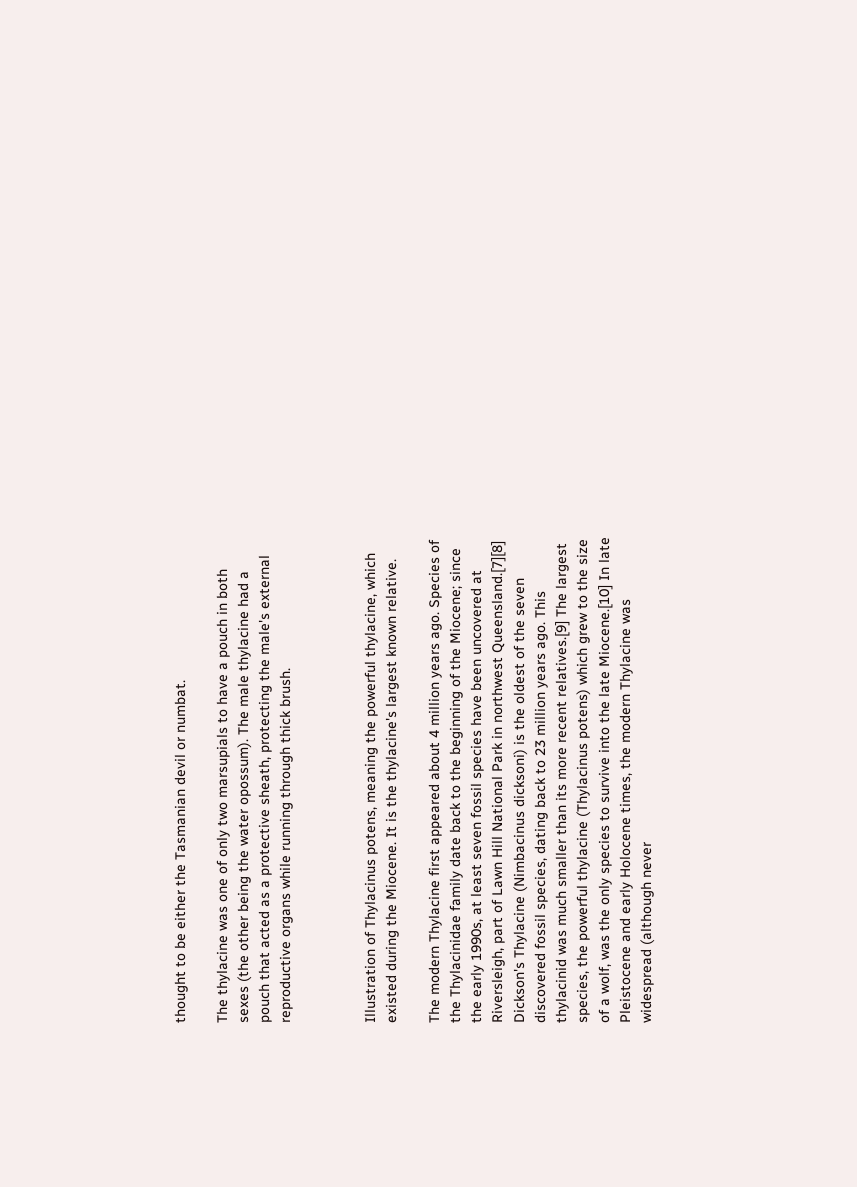thought to be either the Tasmanian devil or numbat.

The thylacine was one of only two marsupials to have a pouch in both sexes (the other being the water opossum). The male thylacine had a pouch that acted as a protective sheath, protecting the male's external reproductive organs while running through thick brush.



Illustration of Thylacinus potens, meaning the powerful thylacine, which existed during the Miocene. It is the thylacine's largest known relative.

The modern Thylacine first appeared about 4 million years ago. Species of the Thylacinidae family date back to the beginning of the Miocene; since the early 1990s, at least seven fossil species have been uncovered at Riversleigh, part of Lawn Hill National Park in northwest Queensland.[7][8] Dickson's Thylacine (Nimbacinus dicksoni) is the oldest of the seven discovered fossil species, dating back to 23 million years ago. This thylacinid was much smaller than its more recent relatives.[9] The largest species, the powerful thylacine (Thylacinus potens) which grew to the size of a wolf, was the only species to survive into the late Miocene.[10] In late Pleistocene and early Holocene times, the modern Thylacine was widespread (although never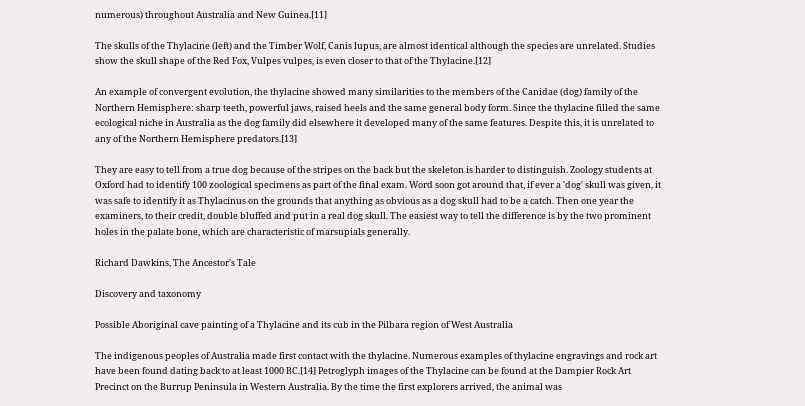numerous) throughout Australia and New Guinea.[11]

The skulls of the Thylacine (left) and the Timber Wolf, Canis lupus, are almost identical although the species are unrelated. Studies show the skull shape of the Red Fox, Vulpes vulpes, is even closer to that of the Thylacine.[12]

An example of convergent evolution, the thylacine showed many similarities to the members of the Canidae (dog) family of the Northern Hemisphere: sharp teeth, powerful jaws, raised heels and the same general body form. Since the thylacine filled the same ecological niche in Australia as the dog family did elsewhere it developed many of the same features. Despite this, it is unrelated to any of the Northern Hemisphere predators.[13]

They are easy to tell from a true dog because of the stripes on the back but the skeleton is harder to distinguish. Zoology students at Oxford had to identify 100 zoological specimens as part of the final exam. Word soon got around that, if ever a 'dog' skull was given, it was safe to identify it as Thylacinus on the grounds that anything as obvious as a dog skull had to be a catch. Then one year the examiners, to their credit, double bluffed and put in a real dog skull. The easiest way to tell the difference is by the two prominent holes in the palate bone, which are characteristic of marsupials generally.

Richard Dawkins, The Ancestor's Tale

Discovery and taxonomy

Possible Aboriginal cave painting of a Thylacine and its cub in the Pilbara region of West Australia

The indigenous peoples of Australia made first contact with the thylacine. Numerous examples of thylacine engravings and rock art have been found dating back to at least 1000 BC.[14] Petroglyph images of the Thylacine can be found at the Dampier Rock Art Precinct on the Burrup Peninsula in Western Australia. By the time the first explorers arrived, the animal was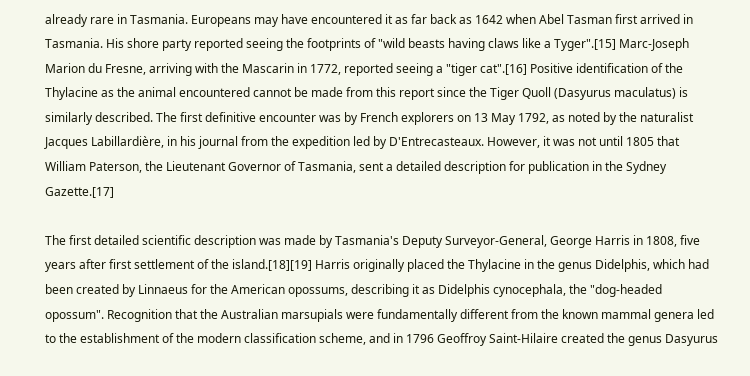already rare in Tasmania. Europeans may have encountered it as far back as 1642 when Abel Tasman first arrived in Tasmania. His shore party reported seeing the footprints of "wild beasts having claws like a Tyger".[15] Marc-Joseph Marion du Fresne, arriving with the Mascarin in 1772, reported seeing a "tiger cat".[16] Positive identification of the Thylacine as the animal encountered cannot be made from this report since the Tiger Quoll (Dasyurus maculatus) is similarly described. The first definitive encounter was by French explorers on 13 May 1792, as noted by the naturalist Jacques Labillardière, in his journal from the expedition led by D'Entrecasteaux. However, it was not until 1805 that William Paterson, the Lieutenant Governor of Tasmania, sent a detailed description for publication in the Sydney Gazette.[17]

The first detailed scientific description was made by Tasmania's Deputy Surveyor-General, George Harris in 1808, five years after first settlement of the island.[18][19] Harris originally placed the Thylacine in the genus Didelphis, which had been created by Linnaeus for the American opossums, describing it as Didelphis cynocephala, the "dog-headed opossum". Recognition that the Australian marsupials were fundamentally different from the known mammal genera led to the establishment of the modern classification scheme, and in 1796 Geoffroy Saint-Hilaire created the genus Dasyurus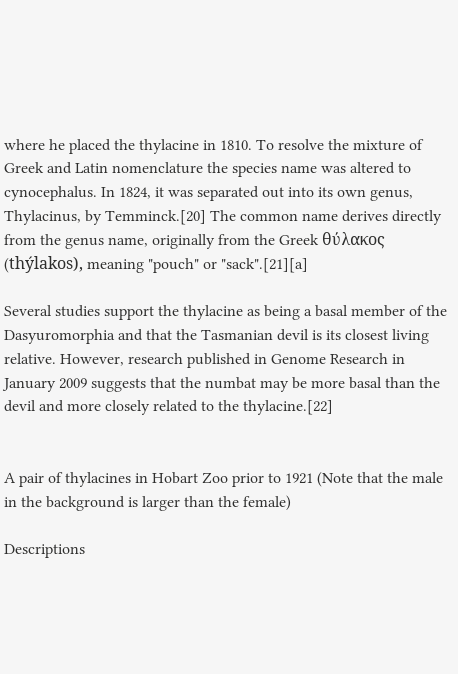where he placed the thylacine in 1810. To resolve the mixture of Greek and Latin nomenclature the species name was altered to cynocephalus. In 1824, it was separated out into its own genus, Thylacinus, by Temminck.[20] The common name derives directly from the genus name, originally from the Greek θύλακος (thýlakos), meaning "pouch" or "sack".[21][a]

Several studies support the thylacine as being a basal member of the Dasyuromorphia and that the Tasmanian devil is its closest living relative. However, research published in Genome Research in January 2009 suggests that the numbat may be more basal than the devil and more closely related to the thylacine.[22]


A pair of thylacines in Hobart Zoo prior to 1921 (Note that the male in the background is larger than the female)

Descriptions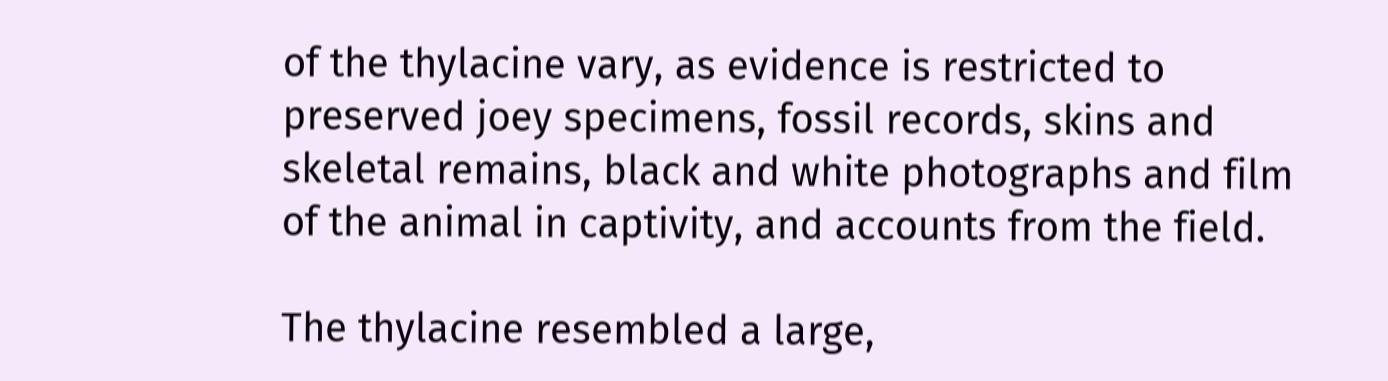of the thylacine vary, as evidence is restricted to preserved joey specimens, fossil records, skins and skeletal remains, black and white photographs and film of the animal in captivity, and accounts from the field.

The thylacine resembled a large,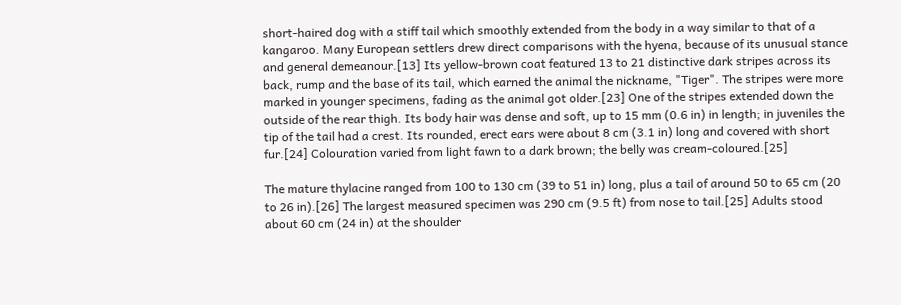short-haired dog with a stiff tail which smoothly extended from the body in a way similar to that of a kangaroo. Many European settlers drew direct comparisons with the hyena, because of its unusual stance and general demeanour.[13] Its yellow-brown coat featured 13 to 21 distinctive dark stripes across its back, rump and the base of its tail, which earned the animal the nickname, "Tiger". The stripes were more marked in younger specimens, fading as the animal got older.[23] One of the stripes extended down the outside of the rear thigh. Its body hair was dense and soft, up to 15 mm (0.6 in) in length; in juveniles the tip of the tail had a crest. Its rounded, erect ears were about 8 cm (3.1 in) long and covered with short fur.[24] Colouration varied from light fawn to a dark brown; the belly was cream-coloured.[25]

The mature thylacine ranged from 100 to 130 cm (39 to 51 in) long, plus a tail of around 50 to 65 cm (20 to 26 in).[26] The largest measured specimen was 290 cm (9.5 ft) from nose to tail.[25] Adults stood about 60 cm (24 in) at the shoulder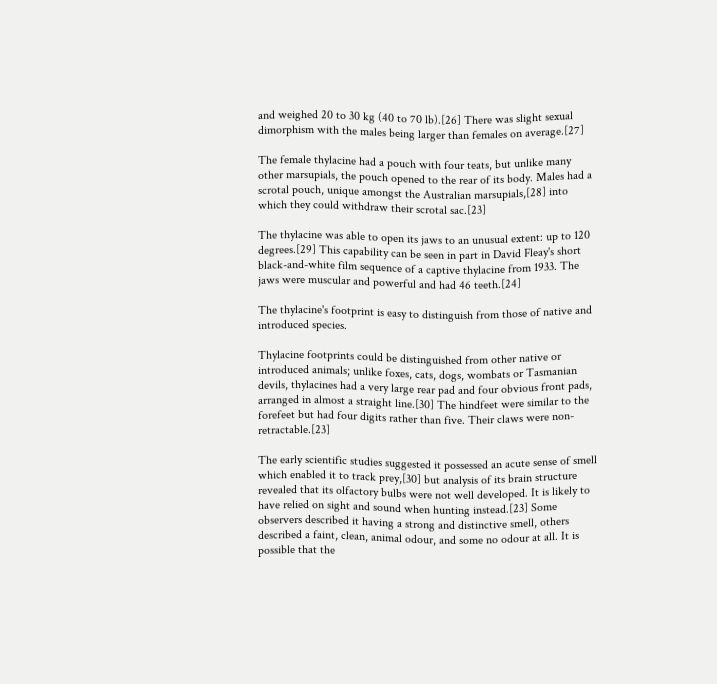and weighed 20 to 30 kg (40 to 70 lb).[26] There was slight sexual dimorphism with the males being larger than females on average.[27]

The female thylacine had a pouch with four teats, but unlike many other marsupials, the pouch opened to the rear of its body. Males had a scrotal pouch, unique amongst the Australian marsupials,[28] into which they could withdraw their scrotal sac.[23]

The thylacine was able to open its jaws to an unusual extent: up to 120 degrees.[29] This capability can be seen in part in David Fleay's short black-and-white film sequence of a captive thylacine from 1933. The jaws were muscular and powerful and had 46 teeth.[24]

The thylacine's footprint is easy to distinguish from those of native and introduced species.

Thylacine footprints could be distinguished from other native or introduced animals; unlike foxes, cats, dogs, wombats or Tasmanian devils, thylacines had a very large rear pad and four obvious front pads, arranged in almost a straight line.[30] The hindfeet were similar to the forefeet but had four digits rather than five. Their claws were non-retractable.[23]

The early scientific studies suggested it possessed an acute sense of smell which enabled it to track prey,[30] but analysis of its brain structure revealed that its olfactory bulbs were not well developed. It is likely to have relied on sight and sound when hunting instead.[23] Some observers described it having a strong and distinctive smell, others described a faint, clean, animal odour, and some no odour at all. It is possible that the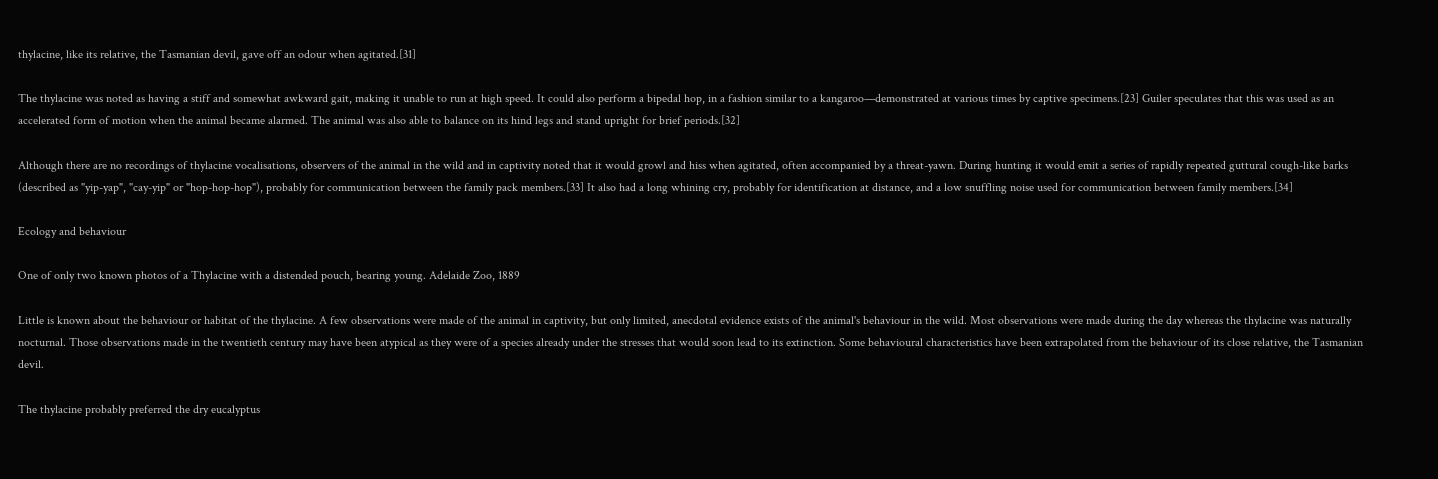thylacine, like its relative, the Tasmanian devil, gave off an odour when agitated.[31]

The thylacine was noted as having a stiff and somewhat awkward gait, making it unable to run at high speed. It could also perform a bipedal hop, in a fashion similar to a kangaroo—demonstrated at various times by captive specimens.[23] Guiler speculates that this was used as an accelerated form of motion when the animal became alarmed. The animal was also able to balance on its hind legs and stand upright for brief periods.[32]

Although there are no recordings of thylacine vocalisations, observers of the animal in the wild and in captivity noted that it would growl and hiss when agitated, often accompanied by a threat-yawn. During hunting it would emit a series of rapidly repeated guttural cough-like barks (described as "yip-yap", "cay-yip" or "hop-hop-hop"), probably for communication between the family pack members.[33] It also had a long whining cry, probably for identification at distance, and a low snuffling noise used for communication between family members.[34]

Ecology and behaviour

One of only two known photos of a Thylacine with a distended pouch, bearing young. Adelaide Zoo, 1889

Little is known about the behaviour or habitat of the thylacine. A few observations were made of the animal in captivity, but only limited, anecdotal evidence exists of the animal's behaviour in the wild. Most observations were made during the day whereas the thylacine was naturally nocturnal. Those observations made in the twentieth century may have been atypical as they were of a species already under the stresses that would soon lead to its extinction. Some behavioural characteristics have been extrapolated from the behaviour of its close relative, the Tasmanian devil.

The thylacine probably preferred the dry eucalyptus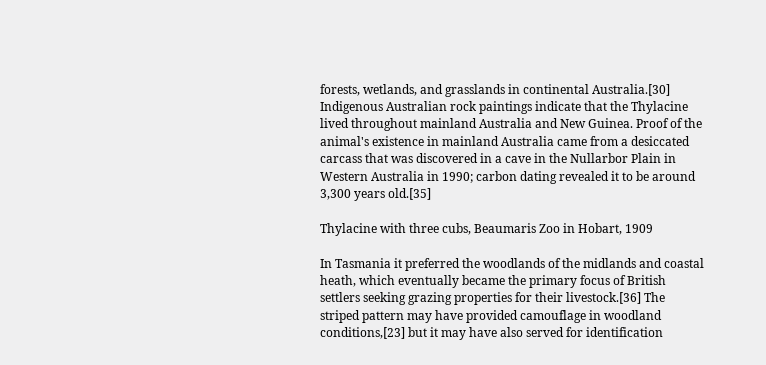forests, wetlands, and grasslands in continental Australia.[30] Indigenous Australian rock paintings indicate that the Thylacine lived throughout mainland Australia and New Guinea. Proof of the animal's existence in mainland Australia came from a desiccated carcass that was discovered in a cave in the Nullarbor Plain in Western Australia in 1990; carbon dating revealed it to be around 3,300 years old.[35]

Thylacine with three cubs, Beaumaris Zoo in Hobart, 1909

In Tasmania it preferred the woodlands of the midlands and coastal heath, which eventually became the primary focus of British settlers seeking grazing properties for their livestock.[36] The striped pattern may have provided camouflage in woodland conditions,[23] but it may have also served for identification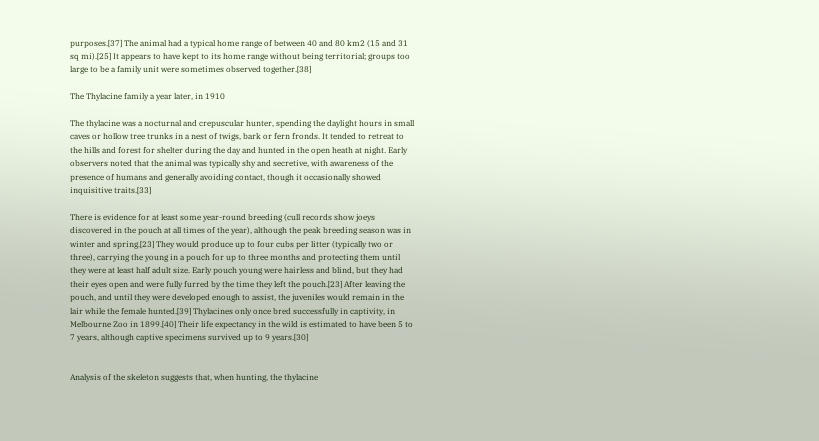purposes.[37] The animal had a typical home range of between 40 and 80 km2 (15 and 31 sq mi).[25] It appears to have kept to its home range without being territorial; groups too large to be a family unit were sometimes observed together.[38]

The Thylacine family a year later, in 1910

The thylacine was a nocturnal and crepuscular hunter, spending the daylight hours in small caves or hollow tree trunks in a nest of twigs, bark or fern fronds. It tended to retreat to the hills and forest for shelter during the day and hunted in the open heath at night. Early observers noted that the animal was typically shy and secretive, with awareness of the presence of humans and generally avoiding contact, though it occasionally showed inquisitive traits.[33]

There is evidence for at least some year-round breeding (cull records show joeys discovered in the pouch at all times of the year), although the peak breeding season was in winter and spring.[23] They would produce up to four cubs per litter (typically two or three), carrying the young in a pouch for up to three months and protecting them until they were at least half adult size. Early pouch young were hairless and blind, but they had their eyes open and were fully furred by the time they left the pouch.[23] After leaving the pouch, and until they were developed enough to assist, the juveniles would remain in the lair while the female hunted.[39] Thylacines only once bred successfully in captivity, in Melbourne Zoo in 1899.[40] Their life expectancy in the wild is estimated to have been 5 to 7 years, although captive specimens survived up to 9 years.[30]


Analysis of the skeleton suggests that, when hunting, the thylacine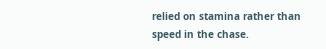relied on stamina rather than speed in the chase.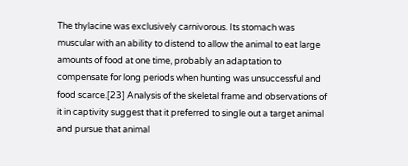The thylacine was exclusively carnivorous. Its stomach was muscular with an ability to distend to allow the animal to eat large amounts of food at one time, probably an adaptation to compensate for long periods when hunting was unsuccessful and food scarce.[23] Analysis of the skeletal frame and observations of it in captivity suggest that it preferred to single out a target animal and pursue that animal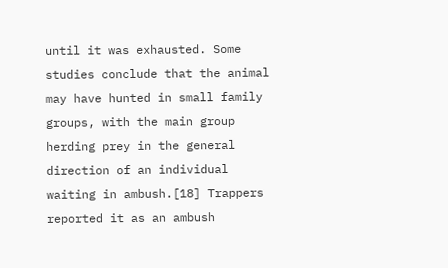until it was exhausted. Some studies conclude that the animal may have hunted in small family groups, with the main group herding prey in the general direction of an individual waiting in ambush.[18] Trappers reported it as an ambush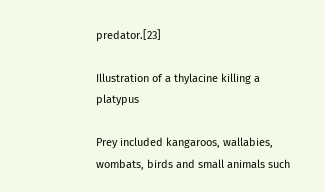predator.[23]

Illustration of a thylacine killing a platypus

Prey included kangaroos, wallabies, wombats, birds and small animals such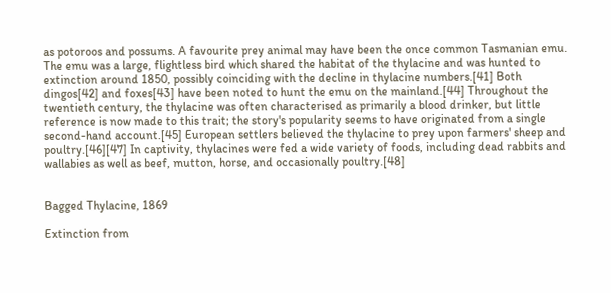as potoroos and possums. A favourite prey animal may have been the once common Tasmanian emu. The emu was a large, flightless bird which shared the habitat of the thylacine and was hunted to extinction around 1850, possibly coinciding with the decline in thylacine numbers.[41] Both dingos[42] and foxes[43] have been noted to hunt the emu on the mainland.[44] Throughout the twentieth century, the thylacine was often characterised as primarily a blood drinker, but little reference is now made to this trait; the story's popularity seems to have originated from a single second-hand account.[45] European settlers believed the thylacine to prey upon farmers' sheep and poultry.[46][47] In captivity, thylacines were fed a wide variety of foods, including dead rabbits and wallabies as well as beef, mutton, horse, and occasionally poultry.[48]


Bagged Thylacine, 1869

Extinction from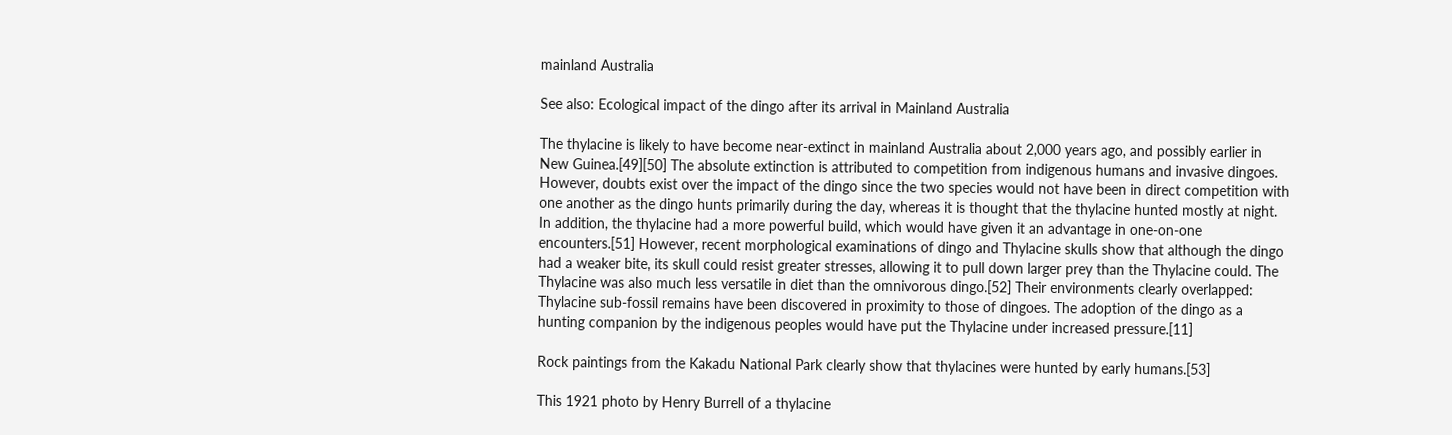mainland Australia

See also: Ecological impact of the dingo after its arrival in Mainland Australia

The thylacine is likely to have become near-extinct in mainland Australia about 2,000 years ago, and possibly earlier in New Guinea.[49][50] The absolute extinction is attributed to competition from indigenous humans and invasive dingoes. However, doubts exist over the impact of the dingo since the two species would not have been in direct competition with one another as the dingo hunts primarily during the day, whereas it is thought that the thylacine hunted mostly at night. In addition, the thylacine had a more powerful build, which would have given it an advantage in one-on-one encounters.[51] However, recent morphological examinations of dingo and Thylacine skulls show that although the dingo had a weaker bite, its skull could resist greater stresses, allowing it to pull down larger prey than the Thylacine could. The Thylacine was also much less versatile in diet than the omnivorous dingo.[52] Their environments clearly overlapped: Thylacine sub-fossil remains have been discovered in proximity to those of dingoes. The adoption of the dingo as a hunting companion by the indigenous peoples would have put the Thylacine under increased pressure.[11]

Rock paintings from the Kakadu National Park clearly show that thylacines were hunted by early humans.[53]

This 1921 photo by Henry Burrell of a thylacine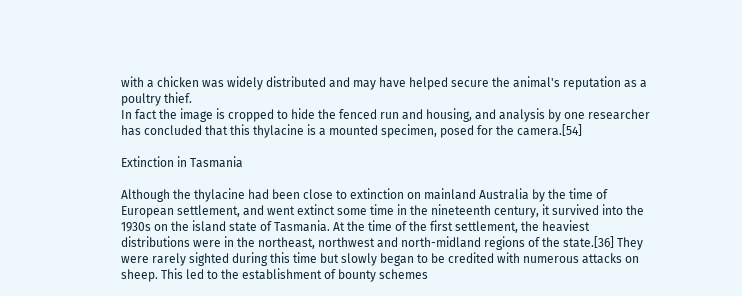with a chicken was widely distributed and may have helped secure the animal's reputation as a poultry thief.
In fact the image is cropped to hide the fenced run and housing, and analysis by one researcher has concluded that this thylacine is a mounted specimen, posed for the camera.[54]

Extinction in Tasmania

Although the thylacine had been close to extinction on mainland Australia by the time of European settlement, and went extinct some time in the nineteenth century, it survived into the 1930s on the island state of Tasmania. At the time of the first settlement, the heaviest distributions were in the northeast, northwest and north-midland regions of the state.[36] They were rarely sighted during this time but slowly began to be credited with numerous attacks on sheep. This led to the establishment of bounty schemes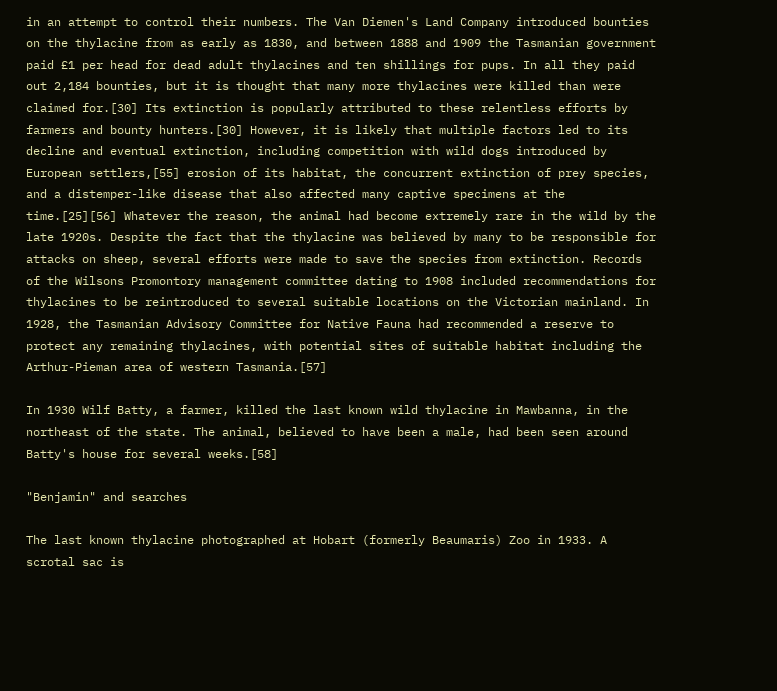in an attempt to control their numbers. The Van Diemen's Land Company introduced bounties on the thylacine from as early as 1830, and between 1888 and 1909 the Tasmanian government paid £1 per head for dead adult thylacines and ten shillings for pups. In all they paid out 2,184 bounties, but it is thought that many more thylacines were killed than were claimed for.[30] Its extinction is popularly attributed to these relentless efforts by farmers and bounty hunters.[30] However, it is likely that multiple factors led to its decline and eventual extinction, including competition with wild dogs introduced by European settlers,[55] erosion of its habitat, the concurrent extinction of prey species, and a distemper-like disease that also affected many captive specimens at the time.[25][56] Whatever the reason, the animal had become extremely rare in the wild by the late 1920s. Despite the fact that the thylacine was believed by many to be responsible for attacks on sheep, several efforts were made to save the species from extinction. Records of the Wilsons Promontory management committee dating to 1908 included recommendations for thylacines to be reintroduced to several suitable locations on the Victorian mainland. In 1928, the Tasmanian Advisory Committee for Native Fauna had recommended a reserve to protect any remaining thylacines, with potential sites of suitable habitat including the Arthur-Pieman area of western Tasmania.[57]

In 1930 Wilf Batty, a farmer, killed the last known wild thylacine in Mawbanna, in the northeast of the state. The animal, believed to have been a male, had been seen around Batty's house for several weeks.[58]

"Benjamin" and searches

The last known thylacine photographed at Hobart (formerly Beaumaris) Zoo in 1933. A scrotal sac is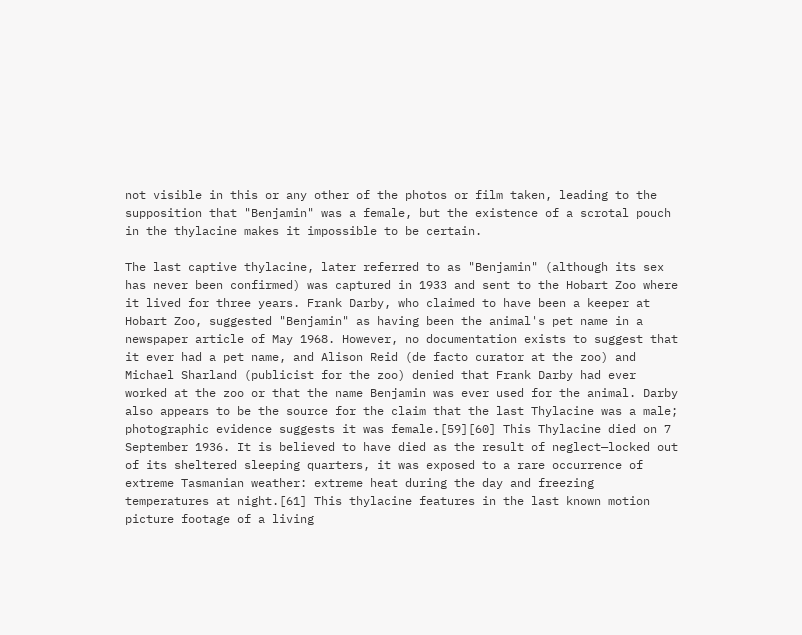not visible in this or any other of the photos or film taken, leading to the supposition that "Benjamin" was a female, but the existence of a scrotal pouch in the thylacine makes it impossible to be certain.

The last captive thylacine, later referred to as "Benjamin" (although its sex has never been confirmed) was captured in 1933 and sent to the Hobart Zoo where it lived for three years. Frank Darby, who claimed to have been a keeper at Hobart Zoo, suggested "Benjamin" as having been the animal's pet name in a newspaper article of May 1968. However, no documentation exists to suggest that it ever had a pet name, and Alison Reid (de facto curator at the zoo) and Michael Sharland (publicist for the zoo) denied that Frank Darby had ever worked at the zoo or that the name Benjamin was ever used for the animal. Darby also appears to be the source for the claim that the last Thylacine was a male; photographic evidence suggests it was female.[59][60] This Thylacine died on 7 September 1936. It is believed to have died as the result of neglect—locked out of its sheltered sleeping quarters, it was exposed to a rare occurrence of extreme Tasmanian weather: extreme heat during the day and freezing temperatures at night.[61] This thylacine features in the last known motion picture footage of a living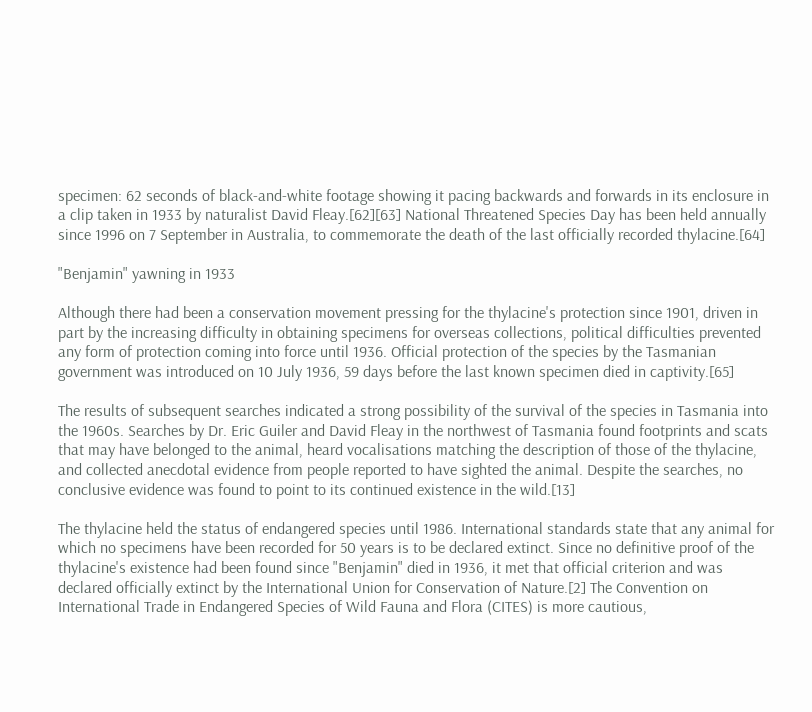specimen: 62 seconds of black-and-white footage showing it pacing backwards and forwards in its enclosure in a clip taken in 1933 by naturalist David Fleay.[62][63] National Threatened Species Day has been held annually since 1996 on 7 September in Australia, to commemorate the death of the last officially recorded thylacine.[64]

"Benjamin" yawning in 1933

Although there had been a conservation movement pressing for the thylacine's protection since 1901, driven in part by the increasing difficulty in obtaining specimens for overseas collections, political difficulties prevented any form of protection coming into force until 1936. Official protection of the species by the Tasmanian government was introduced on 10 July 1936, 59 days before the last known specimen died in captivity.[65]

The results of subsequent searches indicated a strong possibility of the survival of the species in Tasmania into the 1960s. Searches by Dr. Eric Guiler and David Fleay in the northwest of Tasmania found footprints and scats that may have belonged to the animal, heard vocalisations matching the description of those of the thylacine, and collected anecdotal evidence from people reported to have sighted the animal. Despite the searches, no conclusive evidence was found to point to its continued existence in the wild.[13]

The thylacine held the status of endangered species until 1986. International standards state that any animal for which no specimens have been recorded for 50 years is to be declared extinct. Since no definitive proof of the thylacine's existence had been found since "Benjamin" died in 1936, it met that official criterion and was declared officially extinct by the International Union for Conservation of Nature.[2] The Convention on International Trade in Endangered Species of Wild Fauna and Flora (CITES) is more cautious,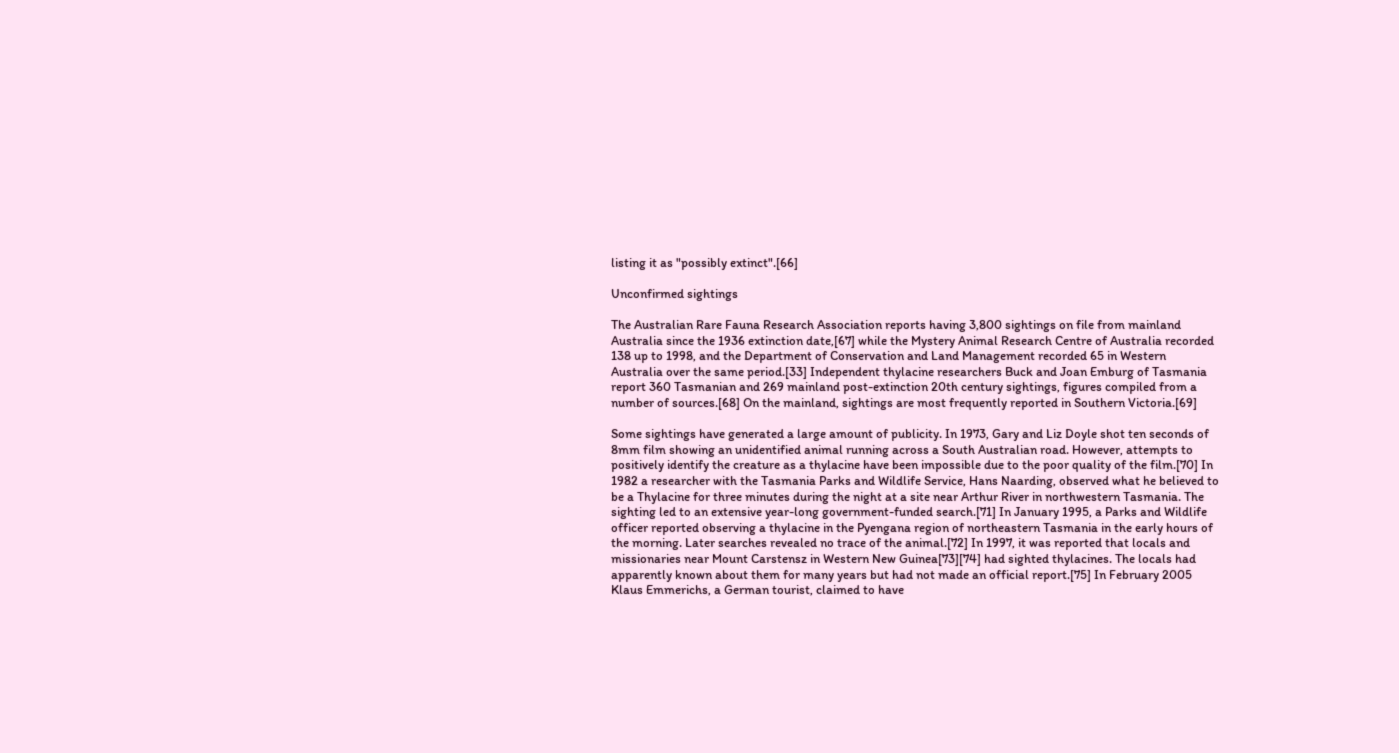listing it as "possibly extinct".[66]

Unconfirmed sightings

The Australian Rare Fauna Research Association reports having 3,800 sightings on file from mainland Australia since the 1936 extinction date,[67] while the Mystery Animal Research Centre of Australia recorded 138 up to 1998, and the Department of Conservation and Land Management recorded 65 in Western Australia over the same period.[33] Independent thylacine researchers Buck and Joan Emburg of Tasmania report 360 Tasmanian and 269 mainland post-extinction 20th century sightings, figures compiled from a number of sources.[68] On the mainland, sightings are most frequently reported in Southern Victoria.[69]

Some sightings have generated a large amount of publicity. In 1973, Gary and Liz Doyle shot ten seconds of 8mm film showing an unidentified animal running across a South Australian road. However, attempts to positively identify the creature as a thylacine have been impossible due to the poor quality of the film.[70] In 1982 a researcher with the Tasmania Parks and Wildlife Service, Hans Naarding, observed what he believed to be a Thylacine for three minutes during the night at a site near Arthur River in northwestern Tasmania. The sighting led to an extensive year-long government-funded search.[71] In January 1995, a Parks and Wildlife officer reported observing a thylacine in the Pyengana region of northeastern Tasmania in the early hours of the morning. Later searches revealed no trace of the animal.[72] In 1997, it was reported that locals and missionaries near Mount Carstensz in Western New Guinea[73][74] had sighted thylacines. The locals had apparently known about them for many years but had not made an official report.[75] In February 2005 Klaus Emmerichs, a German tourist, claimed to have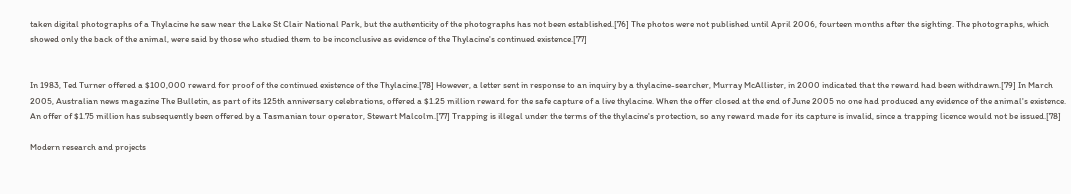taken digital photographs of a Thylacine he saw near the Lake St Clair National Park, but the authenticity of the photographs has not been established.[76] The photos were not published until April 2006, fourteen months after the sighting. The photographs, which showed only the back of the animal, were said by those who studied them to be inconclusive as evidence of the Thylacine's continued existence.[77]


In 1983, Ted Turner offered a $100,000 reward for proof of the continued existence of the Thylacine.[78] However, a letter sent in response to an inquiry by a thylacine-searcher, Murray McAllister, in 2000 indicated that the reward had been withdrawn.[79] In March 2005, Australian news magazine The Bulletin, as part of its 125th anniversary celebrations, offered a $1.25 million reward for the safe capture of a live thylacine. When the offer closed at the end of June 2005 no one had produced any evidence of the animal's existence. An offer of $1.75 million has subsequently been offered by a Tasmanian tour operator, Stewart Malcolm.[77] Trapping is illegal under the terms of the thylacine's protection, so any reward made for its capture is invalid, since a trapping licence would not be issued.[78]

Modern research and projects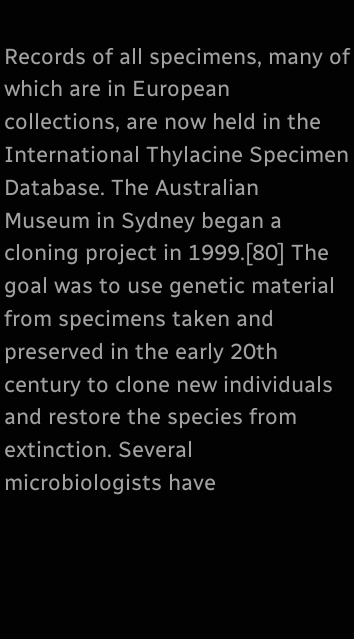Records of all specimens, many of which are in European collections, are now held in the International Thylacine Specimen Database. The Australian Museum in Sydney began a cloning project in 1999.[80] The goal was to use genetic material from specimens taken and preserved in the early 20th century to clone new individuals and restore the species from extinction. Several microbiologists have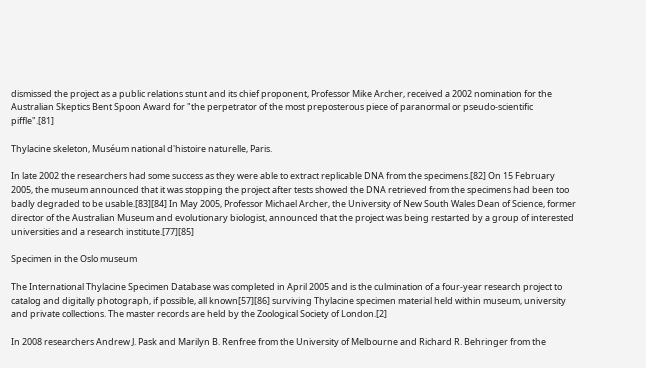dismissed the project as a public relations stunt and its chief proponent, Professor Mike Archer, received a 2002 nomination for the Australian Skeptics Bent Spoon Award for "the perpetrator of the most preposterous piece of paranormal or pseudo-scientific piffle".[81]

Thylacine skeleton, Muséum national d'histoire naturelle, Paris.

In late 2002 the researchers had some success as they were able to extract replicable DNA from the specimens.[82] On 15 February 2005, the museum announced that it was stopping the project after tests showed the DNA retrieved from the specimens had been too badly degraded to be usable.[83][84] In May 2005, Professor Michael Archer, the University of New South Wales Dean of Science, former director of the Australian Museum and evolutionary biologist, announced that the project was being restarted by a group of interested universities and a research institute.[77][85]

Specimen in the Oslo museum

The International Thylacine Specimen Database was completed in April 2005 and is the culmination of a four-year research project to catalog and digitally photograph, if possible, all known[57][86] surviving Thylacine specimen material held within museum, university and private collections. The master records are held by the Zoological Society of London.[2]

In 2008 researchers Andrew J. Pask and Marilyn B. Renfree from the University of Melbourne and Richard R. Behringer from the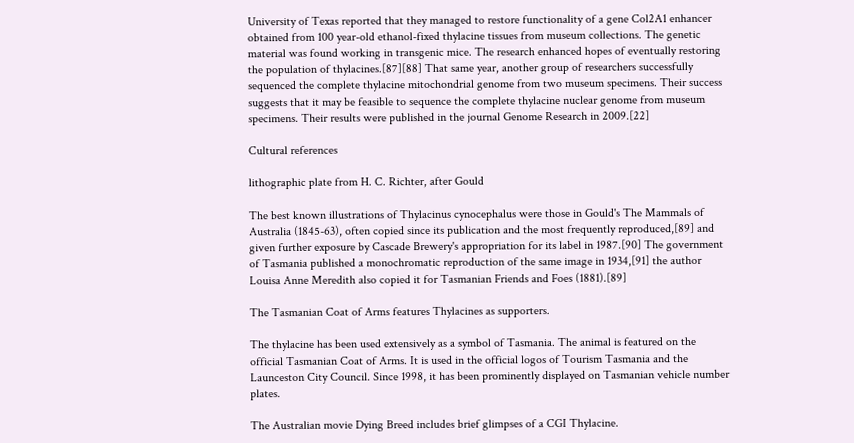University of Texas reported that they managed to restore functionality of a gene Col2A1 enhancer obtained from 100 year-old ethanol-fixed thylacine tissues from museum collections. The genetic material was found working in transgenic mice. The research enhanced hopes of eventually restoring the population of thylacines.[87][88] That same year, another group of researchers successfully sequenced the complete thylacine mitochondrial genome from two museum specimens. Their success suggests that it may be feasible to sequence the complete thylacine nuclear genome from museum specimens. Their results were published in the journal Genome Research in 2009.[22]

Cultural references

lithographic plate from H. C. Richter, after Gould

The best known illustrations of Thylacinus cynocephalus were those in Gould's The Mammals of Australia (1845-63), often copied since its publication and the most frequently reproduced,[89] and given further exposure by Cascade Brewery's appropriation for its label in 1987.[90] The government of Tasmania published a monochromatic reproduction of the same image in 1934,[91] the author Louisa Anne Meredith also copied it for Tasmanian Friends and Foes (1881).[89]

The Tasmanian Coat of Arms features Thylacines as supporters.

The thylacine has been used extensively as a symbol of Tasmania. The animal is featured on the official Tasmanian Coat of Arms. It is used in the official logos of Tourism Tasmania and the Launceston City Council. Since 1998, it has been prominently displayed on Tasmanian vehicle number plates.

The Australian movie Dying Breed includes brief glimpses of a CGI Thylacine.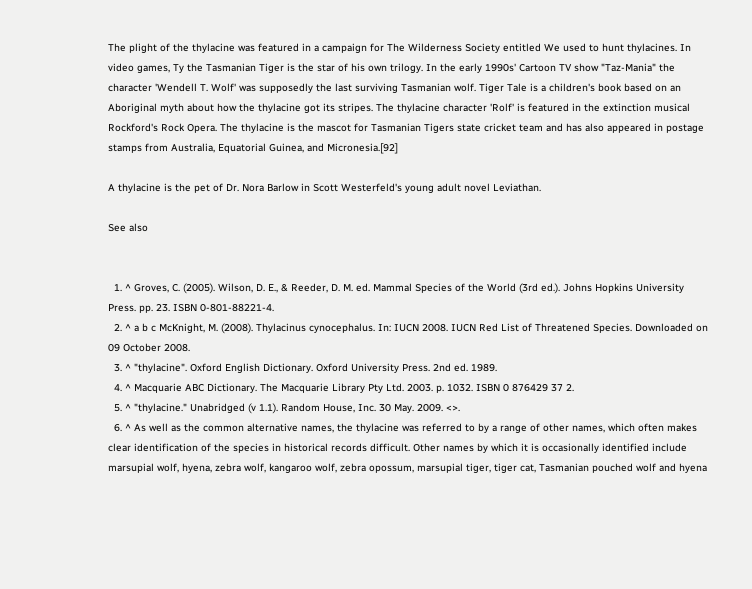The plight of the thylacine was featured in a campaign for The Wilderness Society entitled We used to hunt thylacines. In video games, Ty the Tasmanian Tiger is the star of his own trilogy. In the early 1990s' Cartoon TV show "Taz-Mania" the character 'Wendell T. Wolf' was supposedly the last surviving Tasmanian wolf. Tiger Tale is a children's book based on an Aboriginal myth about how the thylacine got its stripes. The thylacine character 'Rolf' is featured in the extinction musical Rockford's Rock Opera. The thylacine is the mascot for Tasmanian Tigers state cricket team and has also appeared in postage stamps from Australia, Equatorial Guinea, and Micronesia.[92]

A thylacine is the pet of Dr. Nora Barlow in Scott Westerfeld's young adult novel Leviathan.

See also


  1. ^ Groves, C. (2005). Wilson, D. E., & Reeder, D. M. ed. Mammal Species of the World (3rd ed.). Johns Hopkins University Press. pp. 23. ISBN 0-801-88221-4.
  2. ^ a b c McKnight, M. (2008). Thylacinus cynocephalus. In: IUCN 2008. IUCN Red List of Threatened Species. Downloaded on 09 October 2008.
  3. ^ "thylacine". Oxford English Dictionary. Oxford University Press. 2nd ed. 1989.
  4. ^ Macquarie ABC Dictionary. The Macquarie Library Pty Ltd. 2003. p. 1032. ISBN 0 876429 37 2.
  5. ^ "thylacine." Unabridged (v 1.1). Random House, Inc. 30 May. 2009. <>.
  6. ^ As well as the common alternative names, the thylacine was referred to by a range of other names, which often makes clear identification of the species in historical records difficult. Other names by which it is occasionally identified include marsupial wolf, hyena, zebra wolf, kangaroo wolf, zebra opossum, marsupial tiger, tiger cat, Tasmanian pouched wolf and hyena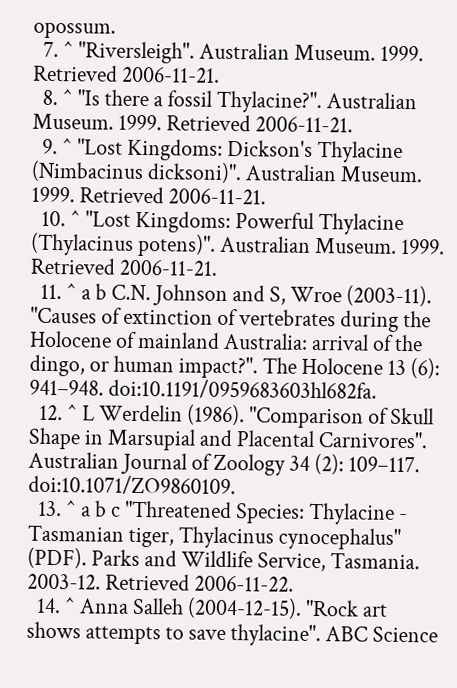opossum.
  7. ^ "Riversleigh". Australian Museum. 1999. Retrieved 2006-11-21.
  8. ^ "Is there a fossil Thylacine?". Australian Museum. 1999. Retrieved 2006-11-21.
  9. ^ "Lost Kingdoms: Dickson's Thylacine (Nimbacinus dicksoni)". Australian Museum. 1999. Retrieved 2006-11-21.
  10. ^ "Lost Kingdoms: Powerful Thylacine (Thylacinus potens)". Australian Museum. 1999. Retrieved 2006-11-21.
  11. ^ a b C.N. Johnson and S, Wroe (2003-11). "Causes of extinction of vertebrates during the Holocene of mainland Australia: arrival of the dingo, or human impact?". The Holocene 13 (6): 941–948. doi:10.1191/0959683603hl682fa.
  12. ^ L Werdelin (1986). "Comparison of Skull Shape in Marsupial and Placental Carnivores". Australian Journal of Zoology 34 (2): 109–117. doi:10.1071/ZO9860109.
  13. ^ a b c "Threatened Species: Thylacine - Tasmanian tiger, Thylacinus cynocephalus" (PDF). Parks and Wildlife Service, Tasmania. 2003-12. Retrieved 2006-11-22.
  14. ^ Anna Salleh (2004-12-15). "Rock art shows attempts to save thylacine". ABC Science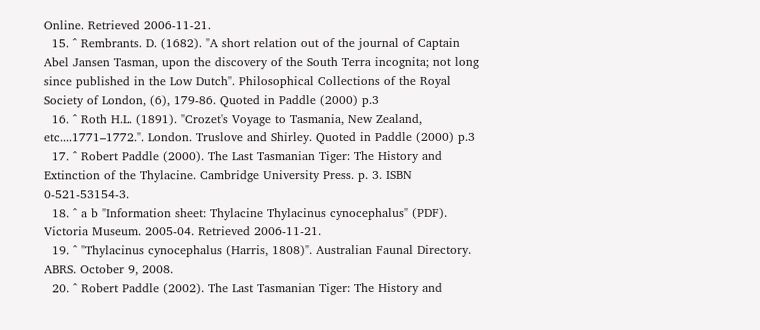Online. Retrieved 2006-11-21.
  15. ^ Rembrants. D. (1682). "A short relation out of the journal of Captain Abel Jansen Tasman, upon the discovery of the South Terra incognita; not long since published in the Low Dutch". Philosophical Collections of the Royal Society of London, (6), 179-86. Quoted in Paddle (2000) p.3
  16. ^ Roth H.L. (1891). "Crozet's Voyage to Tasmania, New Zealand, etc....1771–1772.". London. Truslove and Shirley. Quoted in Paddle (2000) p.3
  17. ^ Robert Paddle (2000). The Last Tasmanian Tiger: The History and Extinction of the Thylacine. Cambridge University Press. p. 3. ISBN 0-521-53154-3.
  18. ^ a b "Information sheet: Thylacine Thylacinus cynocephalus" (PDF). Victoria Museum. 2005-04. Retrieved 2006-11-21.
  19. ^ "Thylacinus cynocephalus (Harris, 1808)". Australian Faunal Directory. ABRS. October 9, 2008.
  20. ^ Robert Paddle (2002). The Last Tasmanian Tiger: The History and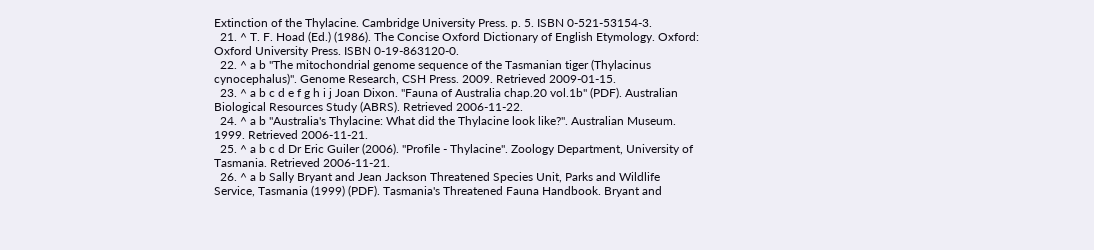Extinction of the Thylacine. Cambridge University Press. p. 5. ISBN 0-521-53154-3.
  21. ^ T. F. Hoad (Ed.) (1986). The Concise Oxford Dictionary of English Etymology. Oxford: Oxford University Press. ISBN 0-19-863120-0.
  22. ^ a b "The mitochondrial genome sequence of the Tasmanian tiger (Thylacinus cynocephalus)". Genome Research, CSH Press. 2009. Retrieved 2009-01-15.
  23. ^ a b c d e f g h i j Joan Dixon. "Fauna of Australia chap.20 vol.1b" (PDF). Australian Biological Resources Study (ABRS). Retrieved 2006-11-22.
  24. ^ a b "Australia's Thylacine: What did the Thylacine look like?". Australian Museum. 1999. Retrieved 2006-11-21.
  25. ^ a b c d Dr Eric Guiler (2006). "Profile - Thylacine". Zoology Department, University of Tasmania. Retrieved 2006-11-21.
  26. ^ a b Sally Bryant and Jean Jackson Threatened Species Unit, Parks and Wildlife Service, Tasmania (1999) (PDF). Tasmania's Threatened Fauna Handbook. Bryant and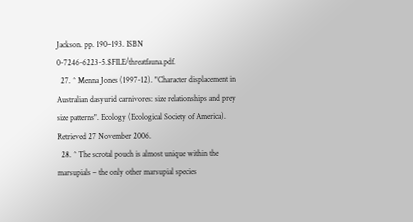Jackson. pp. 190–193. ISBN 0-7246-6223-5.$FILE/threatfauna.pdf.
  27. ^ Menna Jones (1997-12). "Character displacement in Australian dasyurid carnivores: size relationships and prey size patterns". Ecology (Ecological Society of America). Retrieved 27 November 2006.
  28. ^ The scrotal pouch is almost unique within the marsupials – the only other marsupial species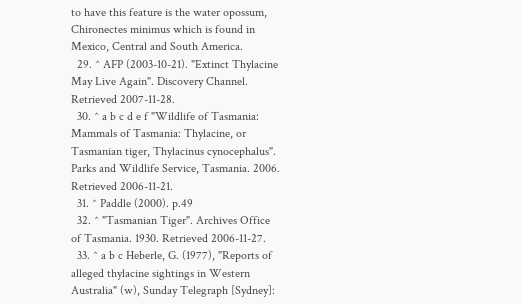to have this feature is the water opossum, Chironectes minimus which is found in Mexico, Central and South America.
  29. ^ AFP (2003-10-21). "Extinct Thylacine May Live Again". Discovery Channel. Retrieved 2007-11-28.
  30. ^ a b c d e f "Wildlife of Tasmania: Mammals of Tasmania: Thylacine, or Tasmanian tiger, Thylacinus cynocephalus". Parks and Wildlife Service, Tasmania. 2006. Retrieved 2006-11-21.
  31. ^ Paddle (2000). p.49
  32. ^ "Tasmanian Tiger". Archives Office of Tasmania. 1930. Retrieved 2006-11-27.
  33. ^ a b c Heberle, G. (1977), "Reports of alleged thylacine sightings in Western Australia" (w), Sunday Telegraph [Sydney]: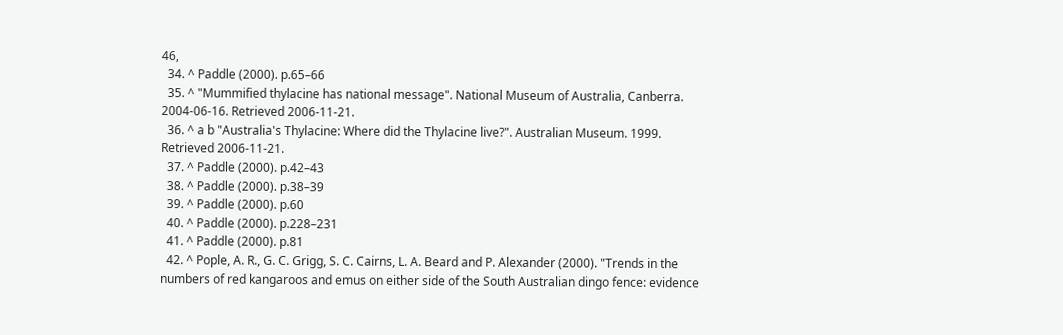46,
  34. ^ Paddle (2000). p.65–66
  35. ^ "Mummified thylacine has national message". National Museum of Australia, Canberra. 2004-06-16. Retrieved 2006-11-21.
  36. ^ a b "Australia's Thylacine: Where did the Thylacine live?". Australian Museum. 1999. Retrieved 2006-11-21.
  37. ^ Paddle (2000). p.42–43
  38. ^ Paddle (2000). p.38–39
  39. ^ Paddle (2000). p.60
  40. ^ Paddle (2000). p.228–231
  41. ^ Paddle (2000). p.81
  42. ^ Pople, A. R., G. C. Grigg, S. C. Cairns, L. A. Beard and P. Alexander (2000). "Trends in the numbers of red kangaroos and emus on either side of the South Australian dingo fence: evidence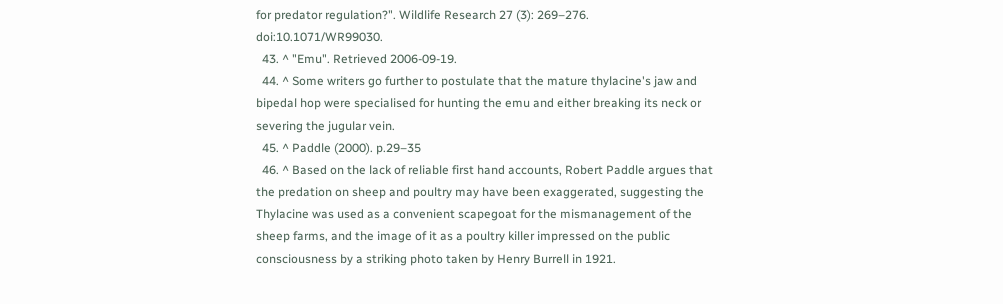for predator regulation?". Wildlife Research 27 (3): 269–276. doi:10.1071/WR99030.
  43. ^ "Emu". Retrieved 2006-09-19.
  44. ^ Some writers go further to postulate that the mature thylacine's jaw and bipedal hop were specialised for hunting the emu and either breaking its neck or severing the jugular vein.
  45. ^ Paddle (2000). p.29–35
  46. ^ Based on the lack of reliable first hand accounts, Robert Paddle argues that the predation on sheep and poultry may have been exaggerated, suggesting the Thylacine was used as a convenient scapegoat for the mismanagement of the sheep farms, and the image of it as a poultry killer impressed on the public consciousness by a striking photo taken by Henry Burrell in 1921.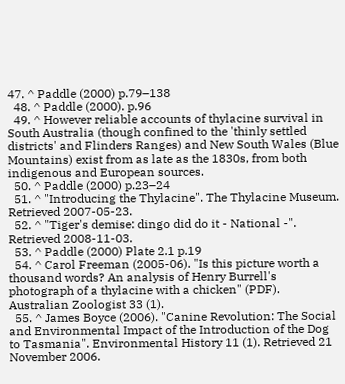47. ^ Paddle (2000) p.79–138
  48. ^ Paddle (2000). p.96
  49. ^ However reliable accounts of thylacine survival in South Australia (though confined to the 'thinly settled districts' and Flinders Ranges) and New South Wales (Blue Mountains) exist from as late as the 1830s, from both indigenous and European sources.
  50. ^ Paddle (2000) p.23–24
  51. ^ "Introducing the Thylacine". The Thylacine Museum. Retrieved 2007-05-23.
  52. ^ "Tiger's demise: dingo did do it - National -". Retrieved 2008-11-03.
  53. ^ Paddle (2000) Plate 2.1 p.19
  54. ^ Carol Freeman (2005-06). "Is this picture worth a thousand words? An analysis of Henry Burrell's photograph of a thylacine with a chicken" (PDF). Australian Zoologist 33 (1).
  55. ^ James Boyce (2006). "Canine Revolution: The Social and Environmental Impact of the Introduction of the Dog to Tasmania". Environmental History 11 (1). Retrieved 21 November 2006.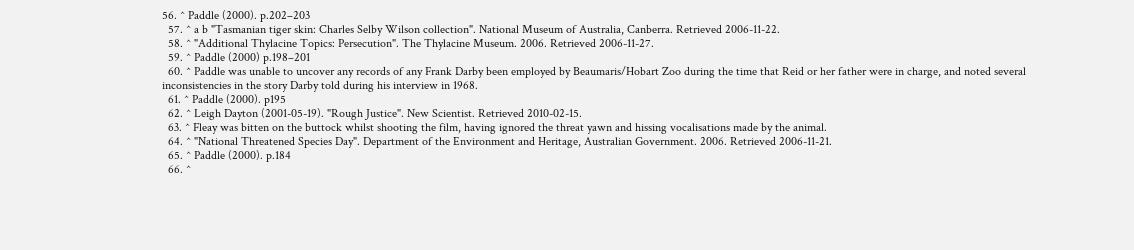56. ^ Paddle (2000). p.202–203
  57. ^ a b "Tasmanian tiger skin: Charles Selby Wilson collection". National Museum of Australia, Canberra. Retrieved 2006-11-22.
  58. ^ "Additional Thylacine Topics: Persecution". The Thylacine Museum. 2006. Retrieved 2006-11-27.
  59. ^ Paddle (2000) p.198–201
  60. ^ Paddle was unable to uncover any records of any Frank Darby been employed by Beaumaris/Hobart Zoo during the time that Reid or her father were in charge, and noted several inconsistencies in the story Darby told during his interview in 1968.
  61. ^ Paddle (2000). p195
  62. ^ Leigh Dayton (2001-05-19). "Rough Justice". New Scientist. Retrieved 2010-02-15.
  63. ^ Fleay was bitten on the buttock whilst shooting the film, having ignored the threat yawn and hissing vocalisations made by the animal.
  64. ^ "National Threatened Species Day". Department of the Environment and Heritage, Australian Government. 2006. Retrieved 2006-11-21.
  65. ^ Paddle (2000). p.184
  66. ^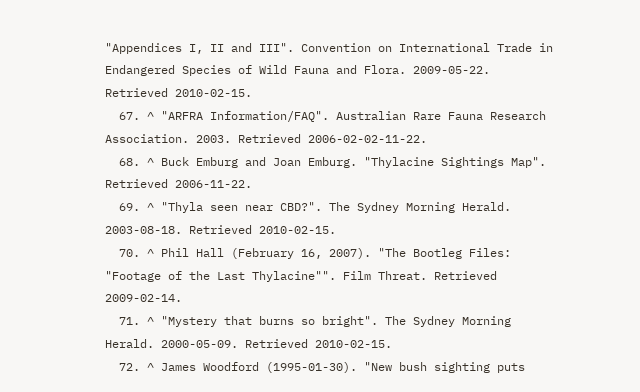"Appendices I, II and III". Convention on International Trade in Endangered Species of Wild Fauna and Flora. 2009-05-22. Retrieved 2010-02-15.
  67. ^ "ARFRA Information/FAQ". Australian Rare Fauna Research Association. 2003. Retrieved 2006-02-02-11-22.
  68. ^ Buck Emburg and Joan Emburg. "Thylacine Sightings Map". Retrieved 2006-11-22.
  69. ^ "Thyla seen near CBD?". The Sydney Morning Herald. 2003-08-18. Retrieved 2010-02-15.
  70. ^ Phil Hall (February 16, 2007). "The Bootleg Files: "Footage of the Last Thylacine"". Film Threat. Retrieved 2009-02-14.
  71. ^ "Mystery that burns so bright". The Sydney Morning Herald. 2000-05-09. Retrieved 2010-02-15.
  72. ^ James Woodford (1995-01-30). "New bush sighting puts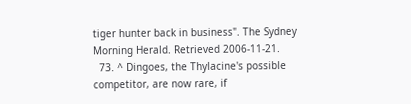tiger hunter back in business". The Sydney Morning Herald. Retrieved 2006-11-21.
  73. ^ Dingoes, the Thylacine's possible competitor, are now rare, if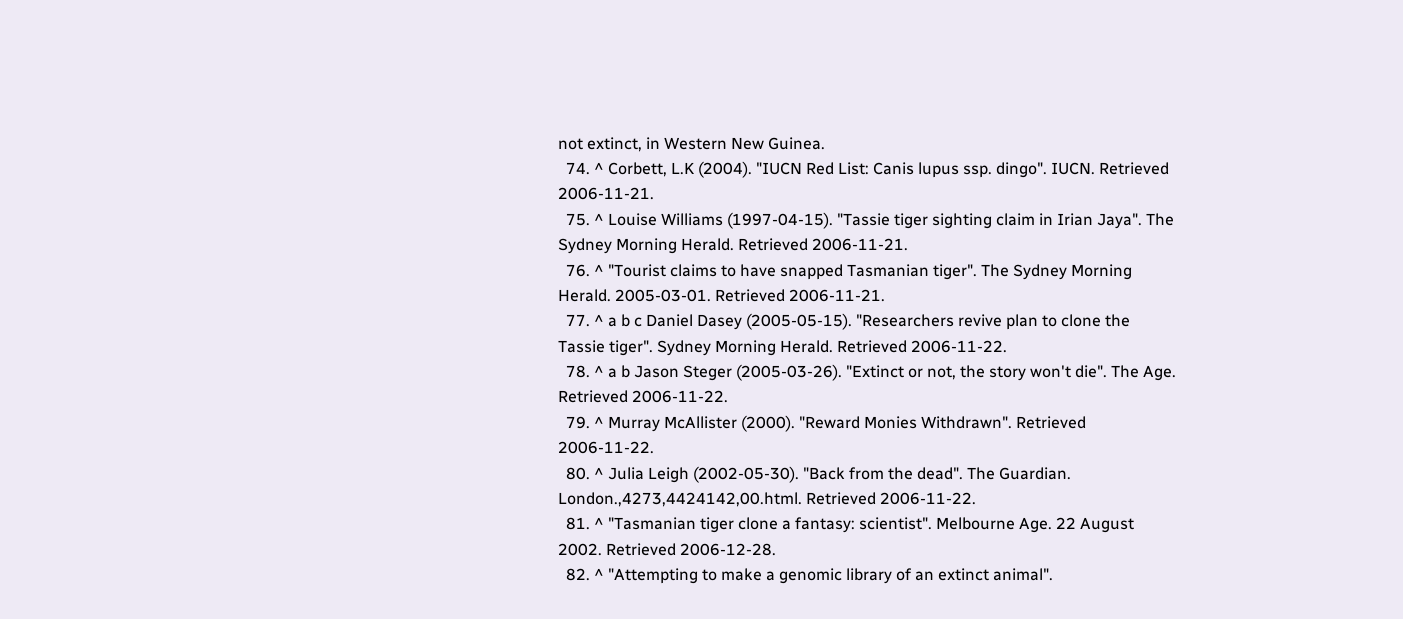not extinct, in Western New Guinea.
  74. ^ Corbett, L.K (2004). "IUCN Red List: Canis lupus ssp. dingo". IUCN. Retrieved 2006-11-21.
  75. ^ Louise Williams (1997-04-15). "Tassie tiger sighting claim in Irian Jaya". The Sydney Morning Herald. Retrieved 2006-11-21.
  76. ^ "Tourist claims to have snapped Tasmanian tiger". The Sydney Morning Herald. 2005-03-01. Retrieved 2006-11-21.
  77. ^ a b c Daniel Dasey (2005-05-15). "Researchers revive plan to clone the Tassie tiger". Sydney Morning Herald. Retrieved 2006-11-22.
  78. ^ a b Jason Steger (2005-03-26). "Extinct or not, the story won't die". The Age. Retrieved 2006-11-22.
  79. ^ Murray McAllister (2000). "Reward Monies Withdrawn". Retrieved 2006-11-22.
  80. ^ Julia Leigh (2002-05-30). "Back from the dead". The Guardian. London.,4273,4424142,00.html. Retrieved 2006-11-22.
  81. ^ "Tasmanian tiger clone a fantasy: scientist". Melbourne Age. 22 August 2002. Retrieved 2006-12-28.
  82. ^ "Attempting to make a genomic library of an extinct animal".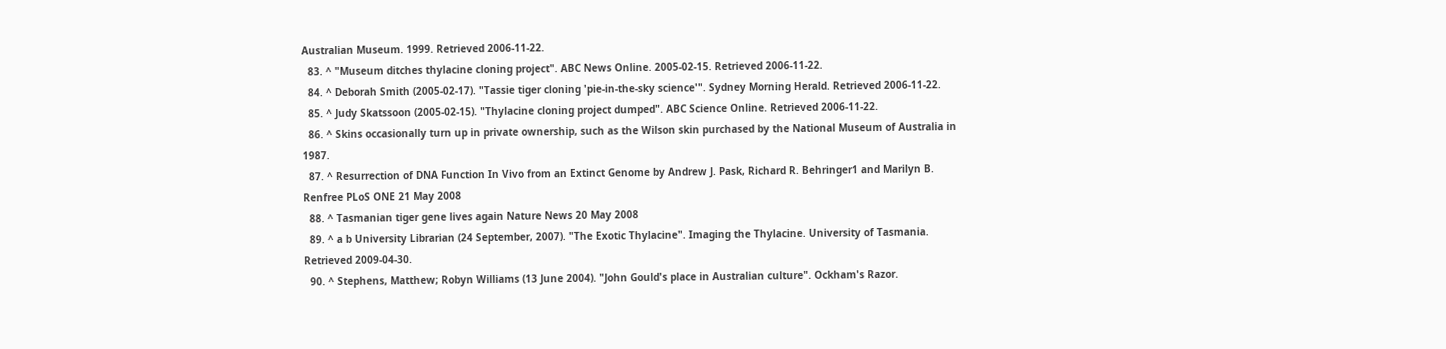Australian Museum. 1999. Retrieved 2006-11-22.
  83. ^ "Museum ditches thylacine cloning project". ABC News Online. 2005-02-15. Retrieved 2006-11-22.
  84. ^ Deborah Smith (2005-02-17). "Tassie tiger cloning 'pie-in-the-sky science'". Sydney Morning Herald. Retrieved 2006-11-22.
  85. ^ Judy Skatssoon (2005-02-15). "Thylacine cloning project dumped". ABC Science Online. Retrieved 2006-11-22.
  86. ^ Skins occasionally turn up in private ownership, such as the Wilson skin purchased by the National Museum of Australia in 1987.
  87. ^ Resurrection of DNA Function In Vivo from an Extinct Genome by Andrew J. Pask, Richard R. Behringer1 and Marilyn B. Renfree PLoS ONE 21 May 2008
  88. ^ Tasmanian tiger gene lives again Nature News 20 May 2008
  89. ^ a b University Librarian (24 September, 2007). "The Exotic Thylacine". Imaging the Thylacine. University of Tasmania. Retrieved 2009-04-30.
  90. ^ Stephens, Matthew; Robyn Williams (13 June 2004). "John Gould's place in Australian culture". Ockham's Razor.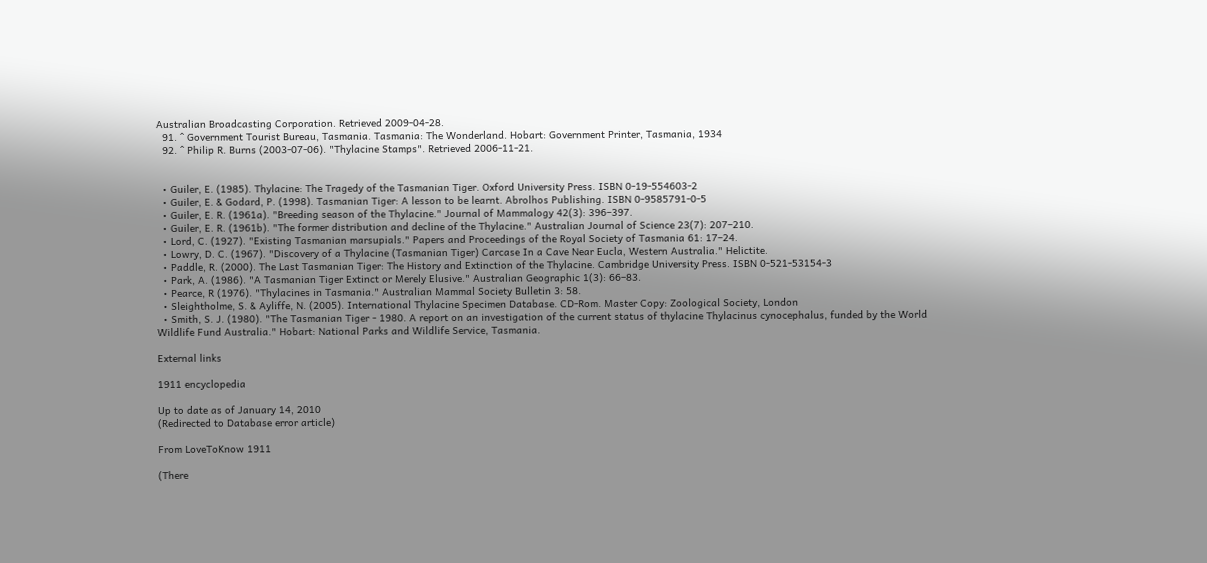Australian Broadcasting Corporation. Retrieved 2009-04-28.
  91. ^ Government Tourist Bureau, Tasmania. Tasmania: The Wonderland. Hobart: Government Printer, Tasmania, 1934
  92. ^ Philip R. Burns (2003-07-06). "Thylacine Stamps". Retrieved 2006-11-21.


  • Guiler, E. (1985). Thylacine: The Tragedy of the Tasmanian Tiger. Oxford University Press. ISBN 0-19-554603-2
  • Guiler, E. & Godard, P. (1998). Tasmanian Tiger: A lesson to be learnt. Abrolhos Publishing. ISBN 0-9585791-0-5
  • Guiler, E. R. (1961a). "Breeding season of the Thylacine." Journal of Mammalogy 42(3): 396–397.
  • Guiler, E. R. (1961b). "The former distribution and decline of the Thylacine." Australian Journal of Science 23(7): 207–210.
  • Lord, C. (1927). "Existing Tasmanian marsupials." Papers and Proceedings of the Royal Society of Tasmania 61: 17–24.
  • Lowry, D. C. (1967). "Discovery of a Thylacine (Tasmanian Tiger) Carcase In a Cave Near Eucla, Western Australia." Helictite.
  • Paddle, R. (2000). The Last Tasmanian Tiger: The History and Extinction of the Thylacine. Cambridge University Press. ISBN 0-521-53154-3
  • Park, A. (1986). "A Tasmanian Tiger Extinct or Merely Elusive." Australian Geographic 1(3): 66–83.
  • Pearce, R (1976). "Thylacines in Tasmania." Australian Mammal Society Bulletin 3: 58.
  • Sleightholme, S. & Ayliffe, N. (2005). International Thylacine Specimen Database. CD-Rom. Master Copy: Zoological Society, London
  • Smith, S. J. (1980). "The Tasmanian Tiger - 1980. A report on an investigation of the current status of thylacine Thylacinus cynocephalus, funded by the World Wildlife Fund Australia." Hobart: National Parks and Wildlife Service, Tasmania.

External links

1911 encyclopedia

Up to date as of January 14, 2010
(Redirected to Database error article)

From LoveToKnow 1911

(There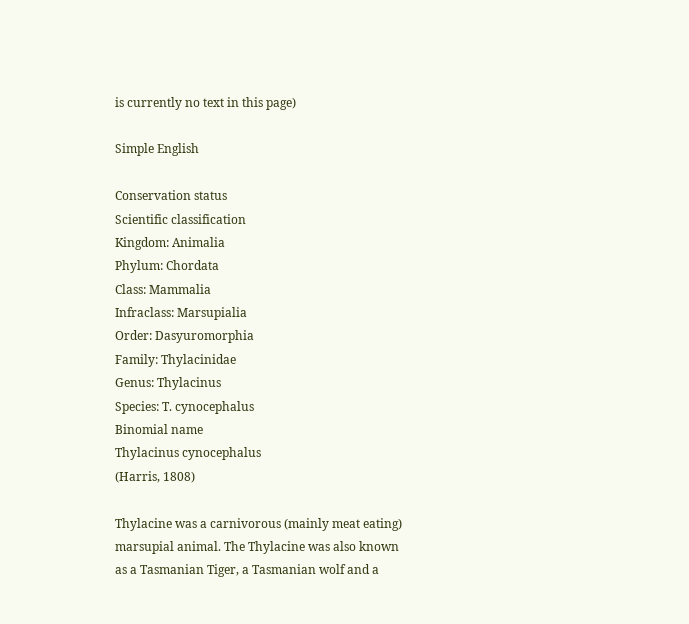is currently no text in this page)

Simple English

Conservation status
Scientific classification
Kingdom: Animalia
Phylum: Chordata
Class: Mammalia
Infraclass: Marsupialia
Order: Dasyuromorphia
Family: Thylacinidae
Genus: Thylacinus
Species: T. cynocephalus
Binomial name
Thylacinus cynocephalus
(Harris, 1808)

Thylacine was a carnivorous (mainly meat eating) marsupial animal. The Thylacine was also known as a Tasmanian Tiger, a Tasmanian wolf and a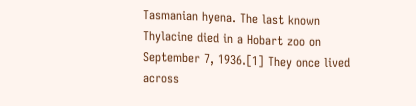Tasmanian hyena. The last known Thylacine died in a Hobart zoo on September 7, 1936.[1] They once lived across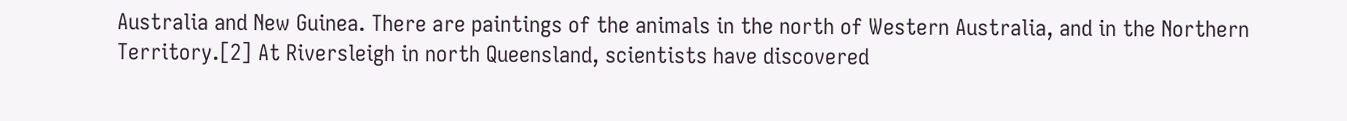Australia and New Guinea. There are paintings of the animals in the north of Western Australia, and in the Northern Territory.[2] At Riversleigh in north Queensland, scientists have discovered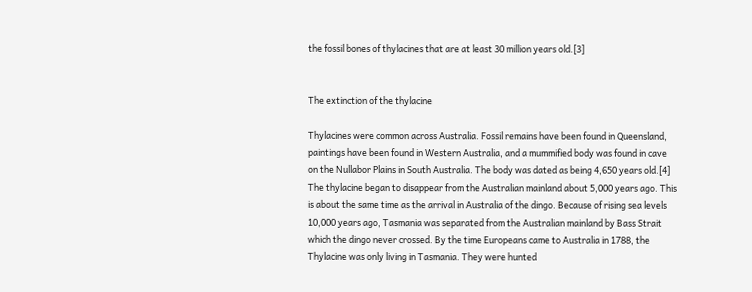the fossil bones of thylacines that are at least 30 million years old.[3]


The extinction of the thylacine

Thylacines were common across Australia. Fossil remains have been found in Queensland, paintings have been found in Western Australia, and a mummified body was found in cave on the Nullabor Plains in South Australia. The body was dated as being 4,650 years old.[4] The thylacine began to disappear from the Australian mainland about 5,000 years ago. This is about the same time as the arrival in Australia of the dingo. Because of rising sea levels 10,000 years ago, Tasmania was separated from the Australian mainland by Bass Strait which the dingo never crossed. By the time Europeans came to Australia in 1788, the Thylacine was only living in Tasmania. They were hunted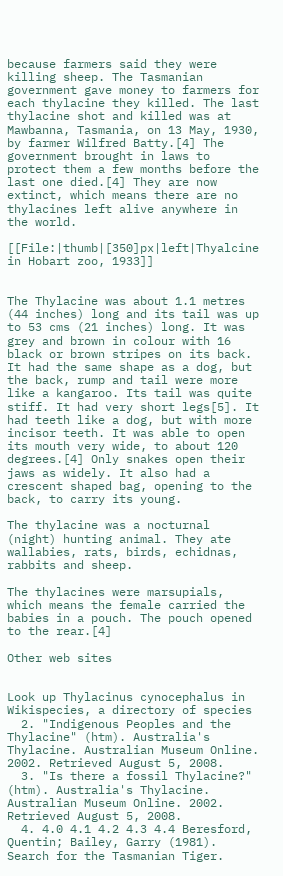because farmers said they were killing sheep. The Tasmanian government gave money to farmers for each thylacine they killed. The last thylacine shot and killed was at Mawbanna, Tasmania, on 13 May, 1930, by farmer Wilfred Batty.[4] The government brought in laws to protect them a few months before the last one died.[4] They are now extinct, which means there are no thylacines left alive anywhere in the world.

[[File:|thumb|[350]px|left|Thyalcine in Hobart zoo, 1933]]


The Thylacine was about 1.1 metres (44 inches) long and its tail was up to 53 cms (21 inches) long. It was grey and brown in colour with 16 black or brown stripes on its back. It had the same shape as a dog, but the back, rump and tail were more like a kangaroo. Its tail was quite stiff. It had very short legs[5]. It had teeth like a dog, but with more incisor teeth. It was able to open its mouth very wide, to about 120 degrees.[4] Only snakes open their jaws as widely. It also had a crescent shaped bag, opening to the back, to carry its young.

The thylacine was a nocturnal (night) hunting animal. They ate wallabies, rats, birds, echidnas, rabbits and sheep.

The thylacines were marsupials, which means the female carried the babies in a pouch. The pouch opened to the rear.[4]

Other web sites


Look up Thylacinus cynocephalus in Wikispecies, a directory of species
  2. "Indigenous Peoples and the Thylacine" (htm). Australia's Thylacine. Australian Museum Online. 2002. Retrieved August 5, 2008.
  3. "Is there a fossil Thylacine?" (htm). Australia's Thylacine. Australian Museum Online. 2002. Retrieved August 5, 2008.
  4. 4.0 4.1 4.2 4.3 4.4 Beresford, Quentin; Bailey, Garry (1981). Search for the Tasmanian Tiger.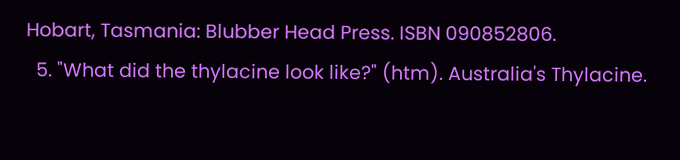Hobart, Tasmania: Blubber Head Press. ISBN 090852806.
  5. "What did the thylacine look like?" (htm). Australia's Thylacine.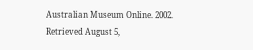Australian Museum Online. 2002. Retrieved August 5,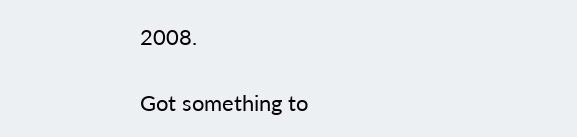2008.

Got something to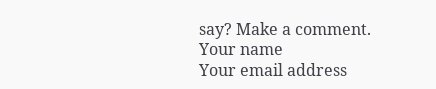say? Make a comment.
Your name
Your email address